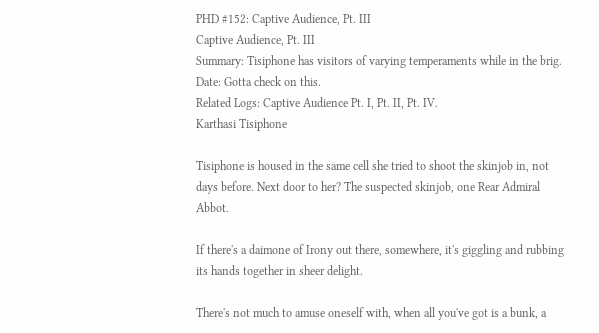PHD #152: Captive Audience, Pt. III
Captive Audience, Pt. III
Summary: Tisiphone has visitors of varying temperaments while in the brig.
Date: Gotta check on this.
Related Logs: Captive Audience Pt. I, Pt. II, Pt. IV.
Karthasi Tisiphone

Tisiphone is housed in the same cell she tried to shoot the skinjob in, not days before. Next door to her? The suspected skinjob, one Rear Admiral Abbot.

If there's a daimone of Irony out there, somewhere, it's giggling and rubbing its hands together in sheer delight.

There's not much to amuse oneself with, when all you've got is a bunk, a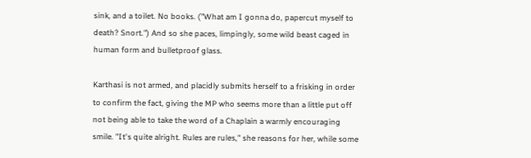sink, and a toilet. No books. ("What am I gonna do, papercut myself to death? Snort.") And so she paces, limpingly, some wild beast caged in human form and bulletproof glass.

Karthasi is not armed, and placidly submits herself to a frisking in order to confirm the fact, giving the MP who seems more than a little put off not being able to take the word of a Chaplain a warmly encouraging smile. "It's quite alright. Rules are rules," she reasons for her, while some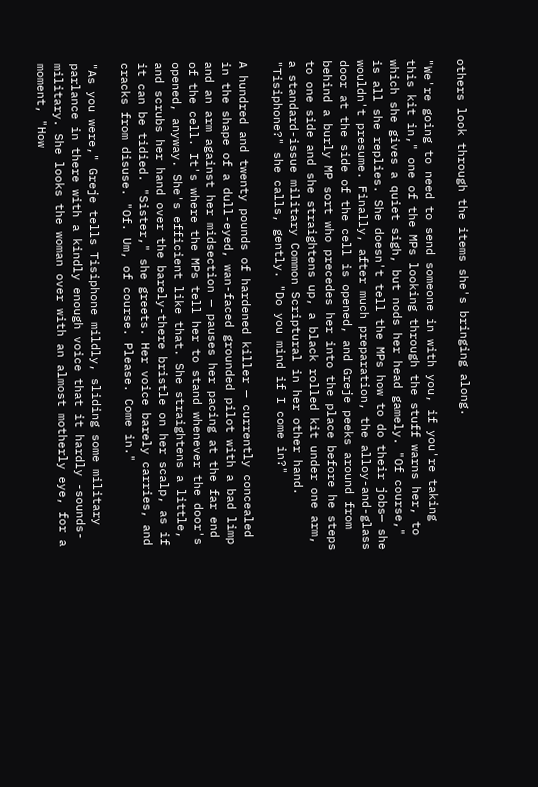others look through the items she's bringing along.

"We're going to need to send someone in with you, if you're taking this kit in," one of the MPs looking through the stuff warns her, to which she gives a quiet sigh, but nods her head gamely. "Of course," is all she replies. She doesn't tell the MPs how to do their jobs— she wouldn't presume. Finally, after much preparation, the alloy-and-glass door at the side of the cell is opened, and Greje peeks around from behind a burly MP sort who precedes her into the place before he steps to one side and she straightens up, a black rolled kit under one arm, a standard-issue military Common Scriptural in her other hand. "Tisiphone?" she calls, gently. "Do you mind if I come in?"

A hundred and twenty pounds of hardened killer — currently concealed in the shape of a dull-eyed, wan-faced grounded pilot with a bad limp and an arm against her midsection — pauses her pacing at the far end of the cell. It's where the MPs tell her to stand whenever the door's opened, anyway. She's efficient like that. She straightens a little, and scrubs her hand over the barely-there bristle on her scalp, as if it can be tidied. "Sister," she greets. Her voice barely carries, and cracks from disuse. "Of. Um, of course. Please. Come in."

"As you were," Greje tells Tisiphone mildly, sliding some military parlance in there with a kindly enough voice that it hardly -sounds- military. She looks the woman over with an almost motherly eye, for a moment, "How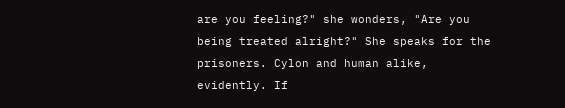are you feeling?" she wonders, "Are you being treated alright?" She speaks for the prisoners. Cylon and human alike, evidently. If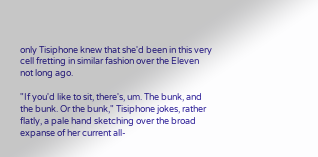only Tisiphone knew that she'd been in this very cell fretting in similar fashion over the Eleven not long ago.

"If you'd like to sit, there's, um. The bunk, and the bunk. Or the bunk," Tisiphone jokes, rather flatly, a pale hand sketching over the broad expanse of her current all-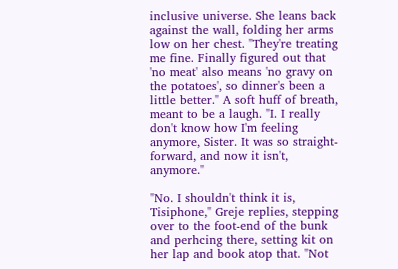inclusive universe. She leans back against the wall, folding her arms low on her chest. "They're treating me fine. Finally figured out that 'no meat' also means 'no gravy on the potatoes', so dinner's been a little better." A soft huff of breath, meant to be a laugh. "I. I really don't know how I'm feeling anymore, Sister. It was so straight-forward, and now it isn't, anymore."

"No. I shouldn't think it is, Tisiphone," Greje replies, stepping over to the foot-end of the bunk and perhcing there, setting kit on her lap and book atop that. "Not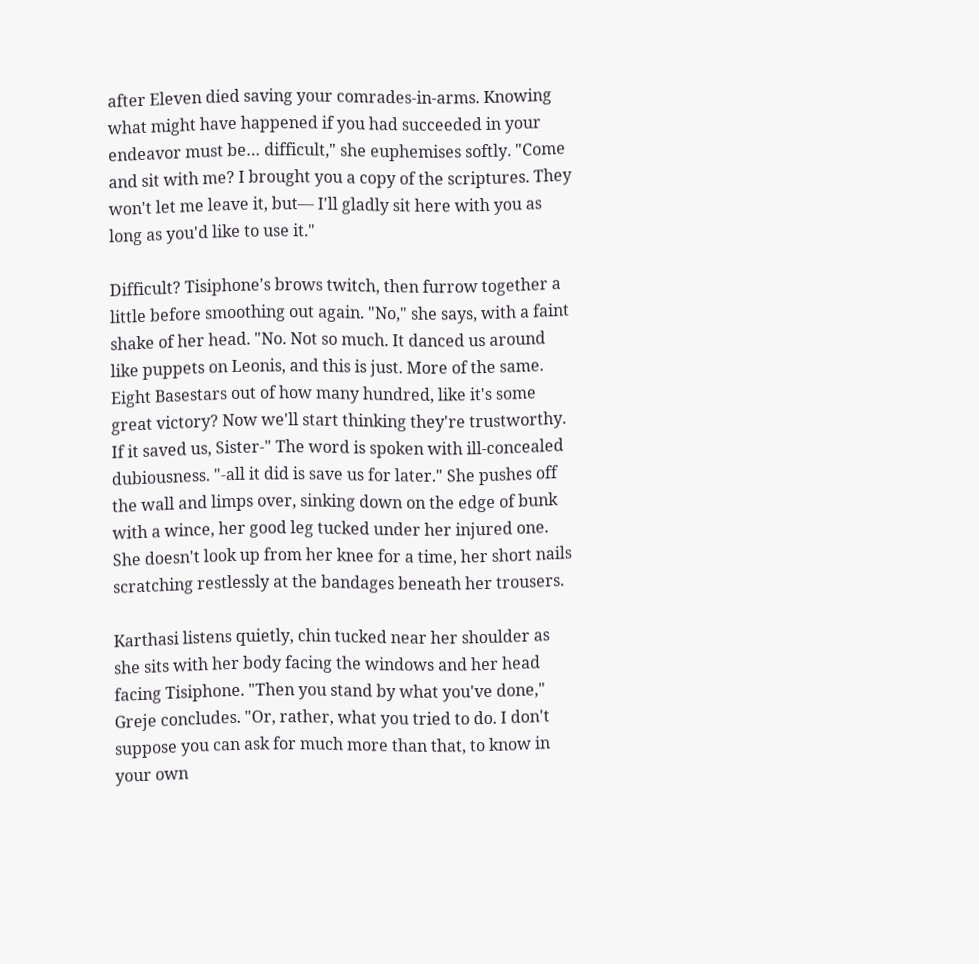after Eleven died saving your comrades-in-arms. Knowing what might have happened if you had succeeded in your endeavor must be… difficult," she euphemises softly. "Come and sit with me? I brought you a copy of the scriptures. They won't let me leave it, but— I'll gladly sit here with you as long as you'd like to use it."

Difficult? Tisiphone's brows twitch, then furrow together a little before smoothing out again. "No," she says, with a faint shake of her head. "No. Not so much. It danced us around like puppets on Leonis, and this is just. More of the same. Eight Basestars out of how many hundred, like it's some great victory? Now we'll start thinking they're trustworthy. If it saved us, Sister-" The word is spoken with ill-concealed dubiousness. "-all it did is save us for later." She pushes off the wall and limps over, sinking down on the edge of bunk with a wince, her good leg tucked under her injured one. She doesn't look up from her knee for a time, her short nails scratching restlessly at the bandages beneath her trousers.

Karthasi listens quietly, chin tucked near her shoulder as she sits with her body facing the windows and her head facing Tisiphone. "Then you stand by what you've done," Greje concludes. "Or, rather, what you tried to do. I don't suppose you can ask for much more than that, to know in your own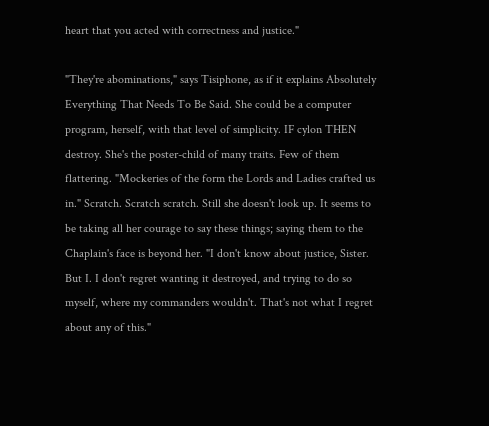heart that you acted with correctness and justice."

"They're abominations," says Tisiphone, as if it explains Absolutely Everything That Needs To Be Said. She could be a computer program, herself, with that level of simplicity. IF cylon THEN destroy. She's the poster-child of many traits. Few of them flattering. "Mockeries of the form the Lords and Ladies crafted us in." Scratch. Scratch scratch. Still she doesn't look up. It seems to be taking all her courage to say these things; saying them to the Chaplain's face is beyond her. "I don't know about justice, Sister. But I. I don't regret wanting it destroyed, and trying to do so myself, where my commanders wouldn't. That's not what I regret about any of this."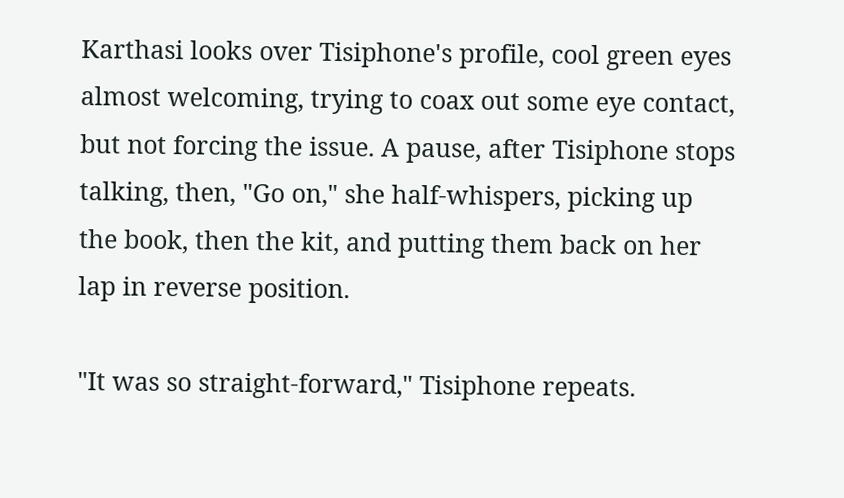Karthasi looks over Tisiphone's profile, cool green eyes almost welcoming, trying to coax out some eye contact, but not forcing the issue. A pause, after Tisiphone stops talking, then, "Go on," she half-whispers, picking up the book, then the kit, and putting them back on her lap in reverse position.

"It was so straight-forward," Tisiphone repeats.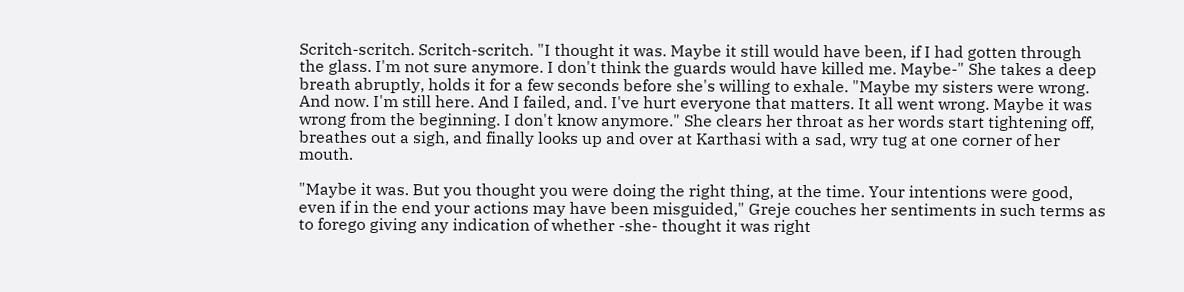Scritch-scritch. Scritch-scritch. "I thought it was. Maybe it still would have been, if I had gotten through the glass. I'm not sure anymore. I don't think the guards would have killed me. Maybe-" She takes a deep breath abruptly, holds it for a few seconds before she's willing to exhale. "Maybe my sisters were wrong. And now. I'm still here. And I failed, and. I've hurt everyone that matters. It all went wrong. Maybe it was wrong from the beginning. I don't know anymore." She clears her throat as her words start tightening off, breathes out a sigh, and finally looks up and over at Karthasi with a sad, wry tug at one corner of her mouth.

"Maybe it was. But you thought you were doing the right thing, at the time. Your intentions were good, even if in the end your actions may have been misguided," Greje couches her sentiments in such terms as to forego giving any indication of whether -she- thought it was right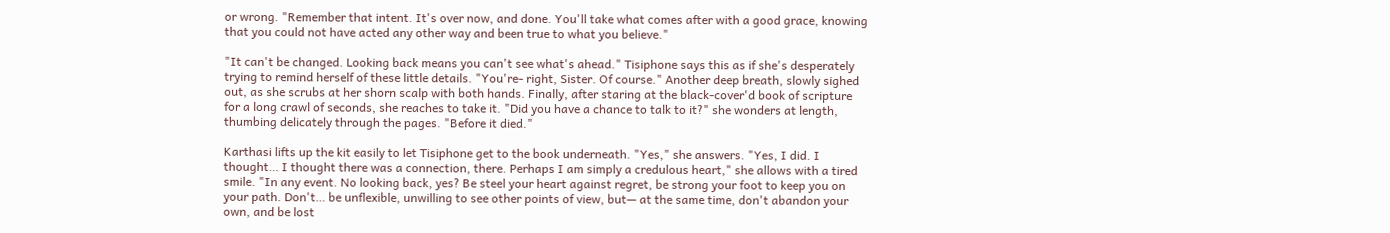or wrong. "Remember that intent. It's over now, and done. You'll take what comes after with a good grace, knowing that you could not have acted any other way and been true to what you believe."

"It can't be changed. Looking back means you can't see what's ahead." Tisiphone says this as if she's desperately trying to remind herself of these little details. "You're- right, Sister. Of course." Another deep breath, slowly sighed out, as she scrubs at her shorn scalp with both hands. Finally, after staring at the black-cover'd book of scripture for a long crawl of seconds, she reaches to take it. "Did you have a chance to talk to it?" she wonders at length, thumbing delicately through the pages. "Before it died."

Karthasi lifts up the kit easily to let Tisiphone get to the book underneath. "Yes," she answers. "Yes, I did. I thought… I thought there was a connection, there. Perhaps I am simply a credulous heart," she allows with a tired smile. "In any event. No looking back, yes? Be steel your heart against regret, be strong your foot to keep you on your path. Don't… be unflexible, unwilling to see other points of view, but— at the same time, don't abandon your own, and be lost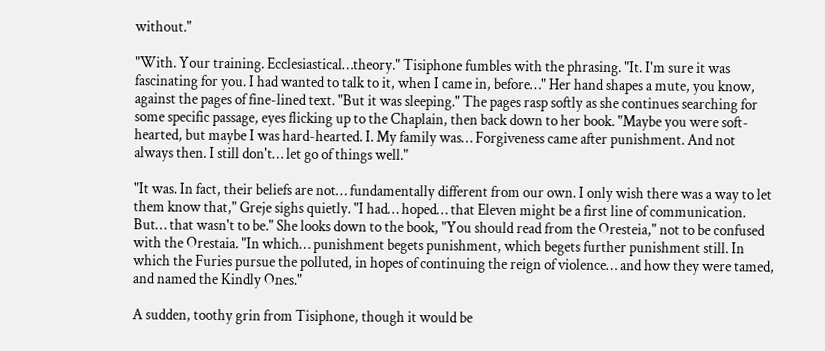without."

"With. Your training. Ecclesiastical…theory." Tisiphone fumbles with the phrasing. "It. I'm sure it was fascinating for you. I had wanted to talk to it, when I came in, before…" Her hand shapes a mute, you know, against the pages of fine-lined text. "But it was sleeping." The pages rasp softly as she continues searching for some specific passage, eyes flicking up to the Chaplain, then back down to her book. "Maybe you were soft-hearted, but maybe I was hard-hearted. I. My family was… Forgiveness came after punishment. And not always then. I still don't… let go of things well."

"It was. In fact, their beliefs are not… fundamentally different from our own. I only wish there was a way to let them know that," Greje sighs quietly. "I had… hoped… that Eleven might be a first line of communication. But… that wasn't to be." She looks down to the book, "You should read from the Oresteia," not to be confused with the Orestaia. "In which… punishment begets punishment, which begets further punishment still. In which the Furies pursue the polluted, in hopes of continuing the reign of violence… and how they were tamed, and named the Kindly Ones."

A sudden, toothy grin from Tisiphone, though it would be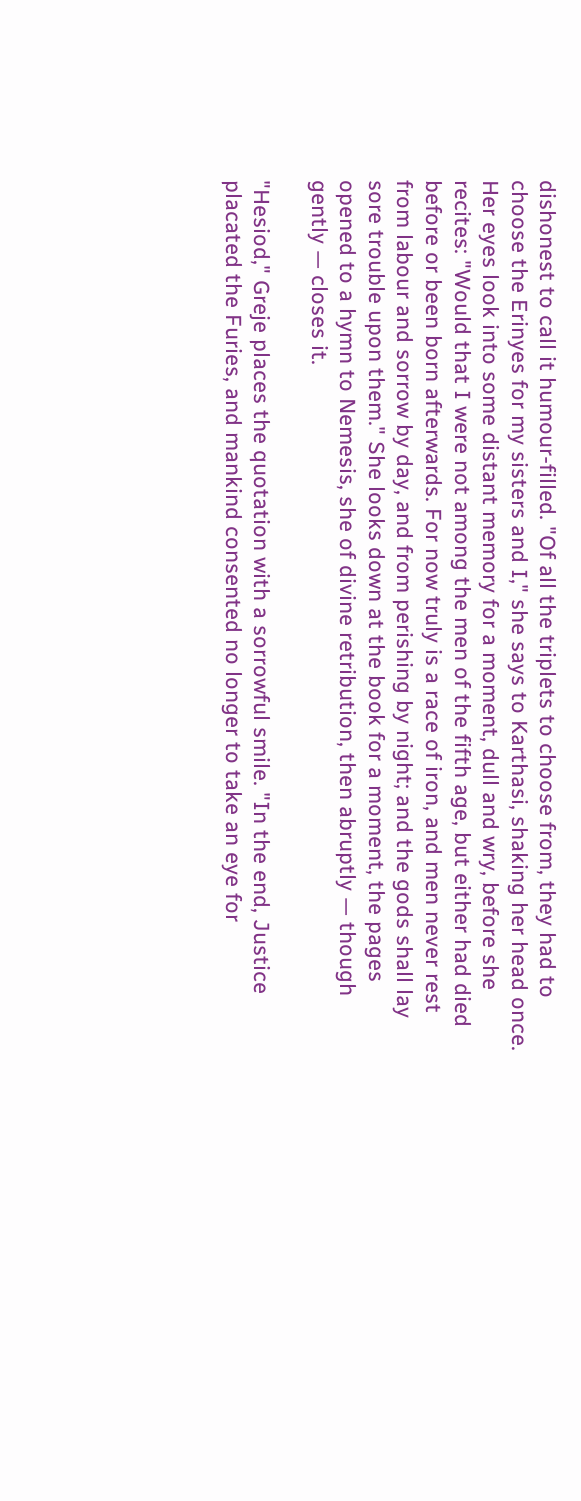dishonest to call it humour-filled. "Of all the triplets to choose from, they had to choose the Erinyes for my sisters and I," she says to Karthasi, shaking her head once. Her eyes look into some distant memory for a moment, dull and wry, before she recites: "Would that I were not among the men of the fifth age, but either had died before or been born afterwards. For now truly is a race of iron, and men never rest from labour and sorrow by day, and from perishing by night; and the gods shall lay sore trouble upon them." She looks down at the book for a moment, the pages opened to a hymn to Nemesis, she of divine retribution, then abruptly — though gently — closes it.

"Hesiod," Greje places the quotation with a sorrowful smile. "In the end, Justice placated the Furies, and mankind consented no longer to take an eye for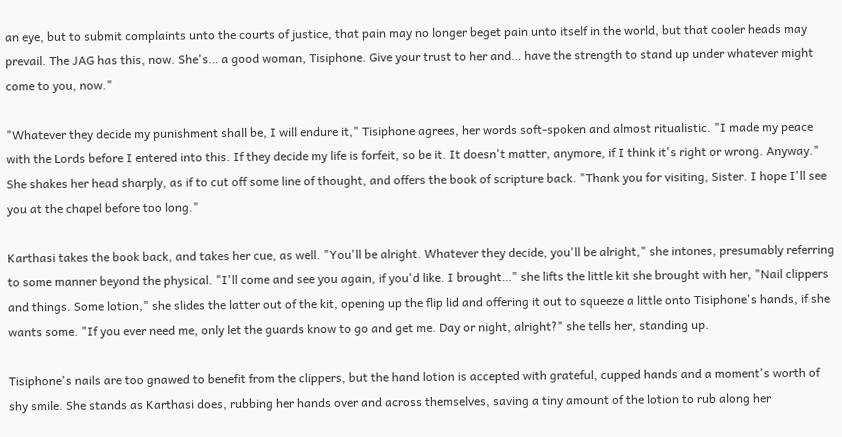an eye, but to submit complaints unto the courts of justice, that pain may no longer beget pain unto itself in the world, but that cooler heads may prevail. The JAG has this, now. She's… a good woman, Tisiphone. Give your trust to her and… have the strength to stand up under whatever might come to you, now."

"Whatever they decide my punishment shall be, I will endure it," Tisiphone agrees, her words soft-spoken and almost ritualistic. "I made my peace with the Lords before I entered into this. If they decide my life is forfeit, so be it. It doesn't matter, anymore, if I think it's right or wrong. Anyway." She shakes her head sharply, as if to cut off some line of thought, and offers the book of scripture back. "Thank you for visiting, Sister. I hope I'll see you at the chapel before too long."

Karthasi takes the book back, and takes her cue, as well. "You'll be alright. Whatever they decide, you'll be alright," she intones, presumably referring to some manner beyond the physical. "I'll come and see you again, if you'd like. I brought…" she lifts the little kit she brought with her, "Nail clippers and things. Some lotion," she slides the latter out of the kit, opening up the flip lid and offering it out to squeeze a little onto Tisiphone's hands, if she wants some. "If you ever need me, only let the guards know to go and get me. Day or night, alright?" she tells her, standing up.

Tisiphone's nails are too gnawed to benefit from the clippers, but the hand lotion is accepted with grateful, cupped hands and a moment's worth of shy smile. She stands as Karthasi does, rubbing her hands over and across themselves, saving a tiny amount of the lotion to rub along her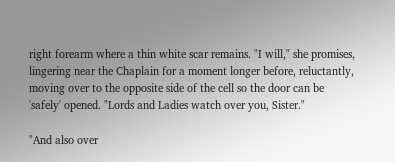right forearm where a thin white scar remains. "I will," she promises, lingering near the Chaplain for a moment longer before, reluctantly, moving over to the opposite side of the cell so the door can be 'safely' opened. "Lords and Ladies watch over you, Sister."

"And also over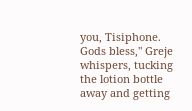you, Tisiphone. Gods bless," Greje whispers, tucking the lotion bottle away and getting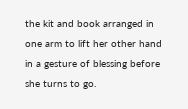the kit and book arranged in one arm to lift her other hand in a gesture of blessing before she turns to go.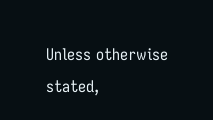Unless otherwise stated,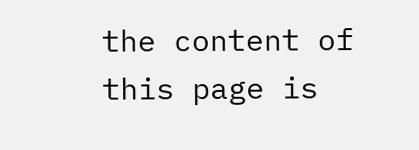the content of this page is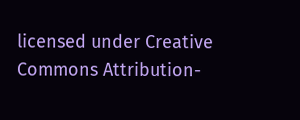licensed under Creative Commons Attribution-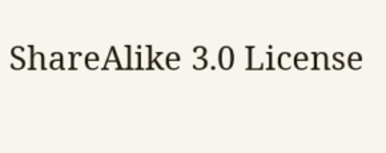ShareAlike 3.0 License